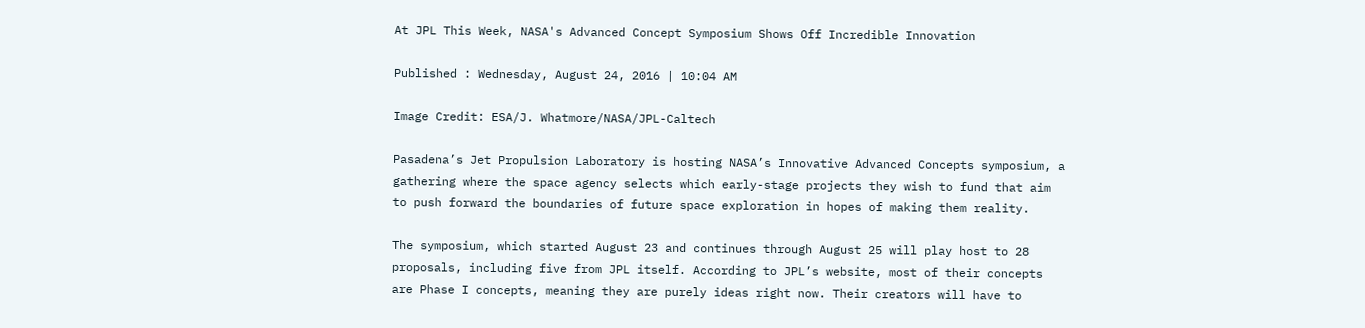At JPL This Week, NASA's Advanced Concept Symposium Shows Off Incredible Innovation

Published : Wednesday, August 24, 2016 | 10:04 AM

Image Credit: ESA/J. Whatmore/NASA/JPL-Caltech

Pasadena’s Jet Propulsion Laboratory is hosting NASA’s Innovative Advanced Concepts symposium, a gathering where the space agency selects which early-stage projects they wish to fund that aim to push forward the boundaries of future space exploration in hopes of making them reality.

The symposium, which started August 23 and continues through August 25 will play host to 28 proposals, including five from JPL itself. According to JPL’s website, most of their concepts are Phase I concepts, meaning they are purely ideas right now. Their creators will have to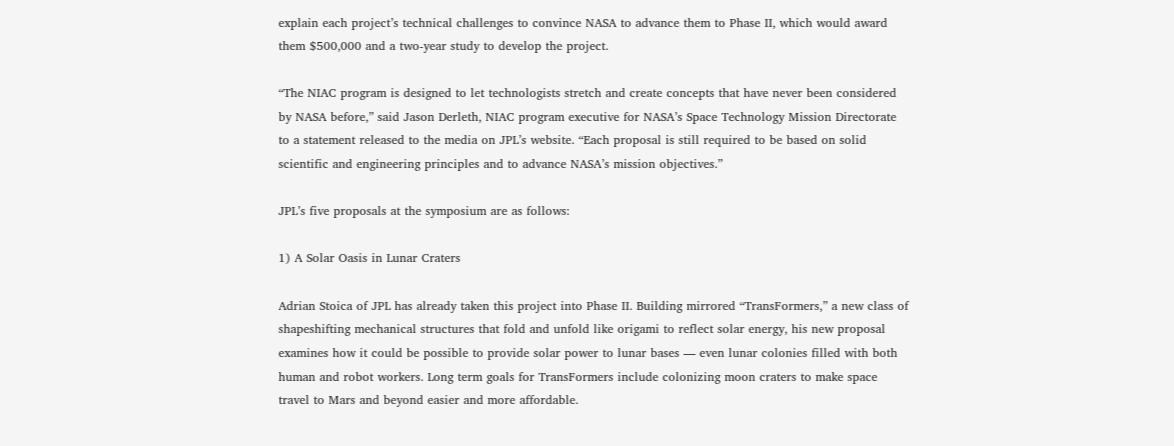explain each project’s technical challenges to convince NASA to advance them to Phase II, which would award them $500,000 and a two-year study to develop the project.

“The NIAC program is designed to let technologists stretch and create concepts that have never been considered by NASA before,” said Jason Derleth, NIAC program executive for NASA’s Space Technology Mission Directorate to a statement released to the media on JPL’s website. “Each proposal is still required to be based on solid scientific and engineering principles and to advance NASA’s mission objectives.”

JPL’s five proposals at the symposium are as follows:

1) A Solar Oasis in Lunar Craters

Adrian Stoica of JPL has already taken this project into Phase II. Building mirrored “TransFormers,” a new class of shapeshifting mechanical structures that fold and unfold like origami to reflect solar energy, his new proposal examines how it could be possible to provide solar power to lunar bases — even lunar colonies filled with both human and robot workers. Long term goals for TransFormers include colonizing moon craters to make space travel to Mars and beyond easier and more affordable.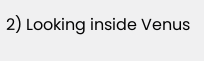2) Looking inside Venus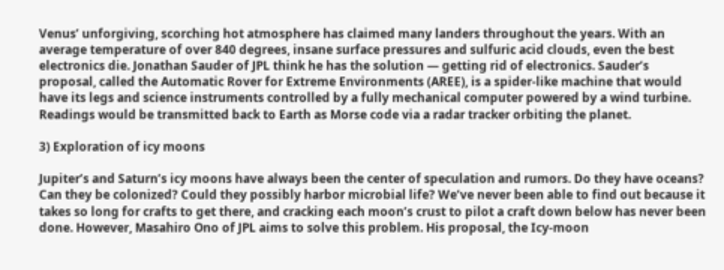Venus’ unforgiving, scorching hot atmosphere has claimed many landers throughout the years. With an average temperature of over 840 degrees, insane surface pressures and sulfuric acid clouds, even the best electronics die. Jonathan Sauder of JPL think he has the solution — getting rid of electronics. Sauder’s proposal, called the Automatic Rover for Extreme Environments (AREE), is a spider-like machine that would have its legs and science instruments controlled by a fully mechanical computer powered by a wind turbine. Readings would be transmitted back to Earth as Morse code via a radar tracker orbiting the planet.

3) Exploration of icy moons

Jupiter’s and Saturn’s icy moons have always been the center of speculation and rumors. Do they have oceans? Can they be colonized? Could they possibly harbor microbial life? We’ve never been able to find out because it takes so long for crafts to get there, and cracking each moon’s crust to pilot a craft down below has never been done. However, Masahiro Ono of JPL aims to solve this problem. His proposal, the Icy-moon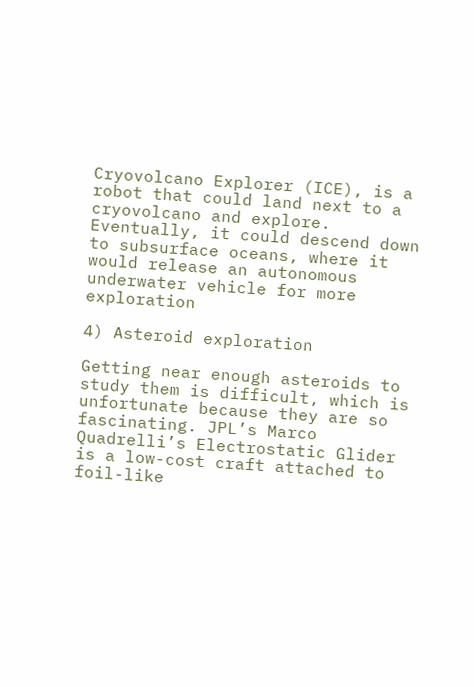Cryovolcano Explorer (ICE), is a robot that could land next to a cryovolcano and explore. Eventually, it could descend down to subsurface oceans, where it would release an autonomous underwater vehicle for more exploration

4) Asteroid exploration

Getting near enough asteroids to study them is difficult, which is unfortunate because they are so fascinating. JPL’s Marco Quadrelli’s Electrostatic Glider is a low-cost craft attached to foil-like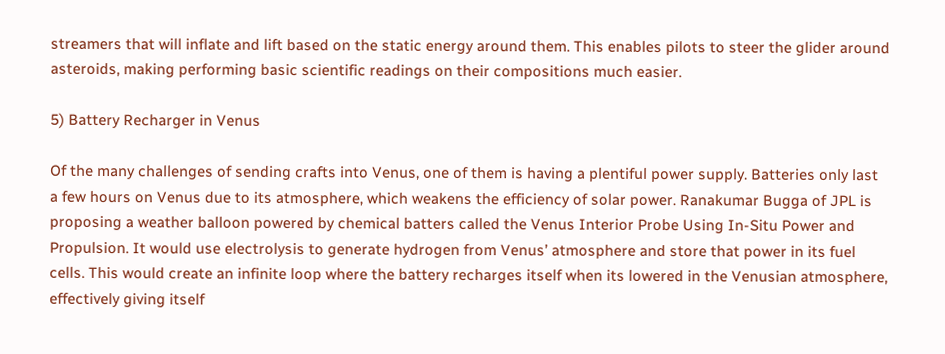streamers that will inflate and lift based on the static energy around them. This enables pilots to steer the glider around asteroids, making performing basic scientific readings on their compositions much easier.

5) Battery Recharger in Venus

Of the many challenges of sending crafts into Venus, one of them is having a plentiful power supply. Batteries only last a few hours on Venus due to its atmosphere, which weakens the efficiency of solar power. Ranakumar Bugga of JPL is proposing a weather balloon powered by chemical batters called the Venus Interior Probe Using In-Situ Power and Propulsion. It would use electrolysis to generate hydrogen from Venus’ atmosphere and store that power in its fuel cells. This would create an infinite loop where the battery recharges itself when its lowered in the Venusian atmosphere, effectively giving itself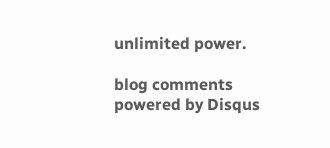unlimited power.

blog comments powered by Disqus